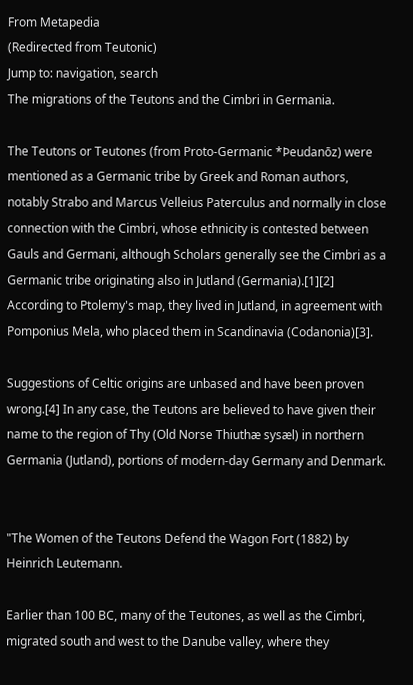From Metapedia
(Redirected from Teutonic)
Jump to: navigation, search
The migrations of the Teutons and the Cimbri in Germania.

The Teutons or Teutones (from Proto-Germanic *Þeudanōz) were mentioned as a Germanic tribe by Greek and Roman authors, notably Strabo and Marcus Velleius Paterculus and normally in close connection with the Cimbri, whose ethnicity is contested between Gauls and Germani, although Scholars generally see the Cimbri as a Germanic tribe originating also in Jutland (Germania).[1][2] According to Ptolemy's map, they lived in Jutland, in agreement with Pomponius Mela, who placed them in Scandinavia (Codanonia)[3].

Suggestions of Celtic origins are unbased and have been proven wrong.[4] In any case, the Teutons are believed to have given their name to the region of Thy (Old Norse Thiuthæ sysæl) in northern Germania (Jutland), portions of modern-day Germany and Denmark.


"The Women of the Teutons Defend the Wagon Fort (1882) by Heinrich Leutemann.

Earlier than 100 BC, many of the Teutones, as well as the Cimbri, migrated south and west to the Danube valley, where they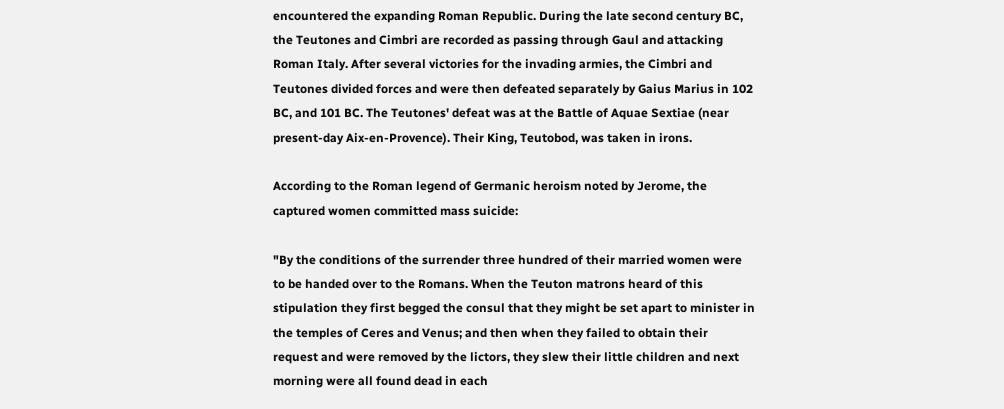encountered the expanding Roman Republic. During the late second century BC, the Teutones and Cimbri are recorded as passing through Gaul and attacking Roman Italy. After several victories for the invading armies, the Cimbri and Teutones divided forces and were then defeated separately by Gaius Marius in 102 BC, and 101 BC. The Teutones' defeat was at the Battle of Aquae Sextiae (near present-day Aix-en-Provence). Their King, Teutobod, was taken in irons.

According to the Roman legend of Germanic heroism noted by Jerome, the captured women committed mass suicide:

"By the conditions of the surrender three hundred of their married women were to be handed over to the Romans. When the Teuton matrons heard of this stipulation they first begged the consul that they might be set apart to minister in the temples of Ceres and Venus; and then when they failed to obtain their request and were removed by the lictors, they slew their little children and next morning were all found dead in each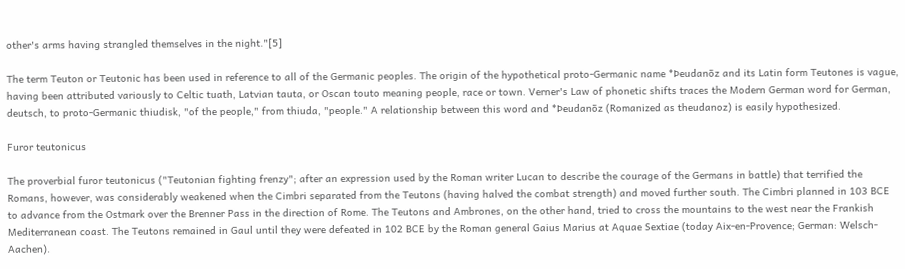other's arms having strangled themselves in the night."[5]

The term Teuton or Teutonic has been used in reference to all of the Germanic peoples. The origin of the hypothetical proto-Germanic name *Þeudanōz and its Latin form Teutones is vague, having been attributed variously to Celtic tuath, Latvian tauta, or Oscan touto meaning people, race or town. Verner's Law of phonetic shifts traces the Modern German word for German, deutsch, to proto-Germanic thiudisk, "of the people," from thiuda, "people." A relationship between this word and *Þeudanōz (Romanized as theudanoz) is easily hypothesized.

Furor teutonicus

The proverbial furor teutonicus ("Teutonian fighting frenzy"; after an expression used by the Roman writer Lucan to describe the courage of the Germans in battle) that terrified the Romans, however, was considerably weakened when the Cimbri separated from the Teutons (having halved the combat strength) and moved further south. The Cimbri planned in 103 BCE to advance from the Ostmark over the Brenner Pass in the direction of Rome. The Teutons and Ambrones, on the other hand, tried to cross the mountains to the west near the Frankish Mediterranean coast. The Teutons remained in Gaul until they were defeated in 102 BCE by the Roman general Gaius Marius at Aquae Sextiae (today Aix-en-Provence; German: Welsch-Aachen).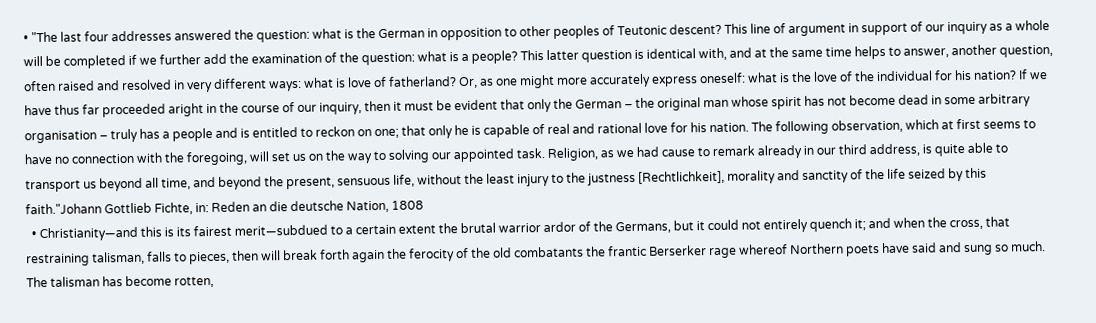• "The last four addresses answered the question: what is the German in opposition to other peoples of Teutonic descent? This line of argument in support of our inquiry as a whole will be completed if we further add the examination of the question: what is a people? This latter question is identical with, and at the same time helps to answer, another question, often raised and resolved in very different ways: what is love of fatherland? Or, as one might more accurately express oneself: what is the love of the individual for his nation? If we have thus far proceeded aright in the course of our inquiry, then it must be evident that only the German – the original man whose spirit has not become dead in some arbitrary organisation – truly has a people and is entitled to reckon on one; that only he is capable of real and rational love for his nation. The following observation, which at first seems to have no connection with the foregoing, will set us on the way to solving our appointed task. Religion, as we had cause to remark already in our third address, is quite able to transport us beyond all time, and beyond the present, sensuous life, without the least injury to the justness [Rechtlichkeit], morality and sanctity of the life seized by this faith."Johann Gottlieb Fichte, in: Reden an die deutsche Nation, 1808
  • Christianity—and this is its fairest merit—subdued to a certain extent the brutal warrior ardor of the Germans, but it could not entirely quench it; and when the cross, that restraining talisman, falls to pieces, then will break forth again the ferocity of the old combatants the frantic Berserker rage whereof Northern poets have said and sung so much. The talisman has become rotten,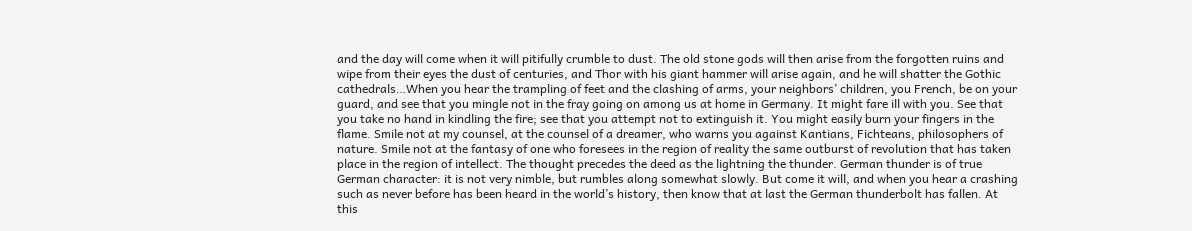and the day will come when it will pitifully crumble to dust. The old stone gods will then arise from the forgotten ruins and wipe from their eyes the dust of centuries, and Thor with his giant hammer will arise again, and he will shatter the Gothic cathedrals…When you hear the trampling of feet and the clashing of arms, your neighbors’ children, you French, be on your guard, and see that you mingle not in the fray going on among us at home in Germany. It might fare ill with you. See that you take no hand in kindling the fire; see that you attempt not to extinguish it. You might easily burn your fingers in the flame. Smile not at my counsel, at the counsel of a dreamer, who warns you against Kantians, Fichteans, philosophers of nature. Smile not at the fantasy of one who foresees in the region of reality the same outburst of revolution that has taken place in the region of intellect. The thought precedes the deed as the lightning the thunder. German thunder is of true German character: it is not very nimble, but rumbles along somewhat slowly. But come it will, and when you hear a crashing such as never before has been heard in the world’s history, then know that at last the German thunderbolt has fallen. At this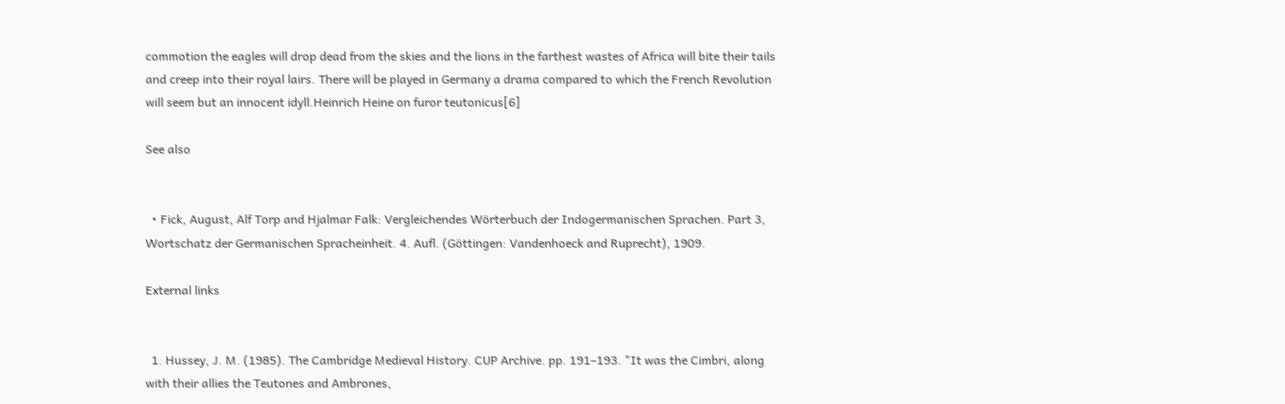commotion the eagles will drop dead from the skies and the lions in the farthest wastes of Africa will bite their tails and creep into their royal lairs. There will be played in Germany a drama compared to which the French Revolution will seem but an innocent idyll.Heinrich Heine on furor teutonicus[6]

See also


  • Fick, August, Alf Torp and Hjalmar Falk: Vergleichendes Wörterbuch der Indogermanischen Sprachen. Part 3, Wortschatz der Germanischen Spracheinheit. 4. Aufl. (Göttingen: Vandenhoeck and Ruprecht), 1909.

External links


  1. Hussey, J. M. (1985). The Cambridge Medieval History. CUP Archive. pp. 191–193. "It was the Cimbri, along with their allies the Teutones and Ambrones,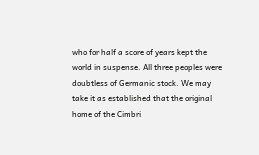who for half a score of years kept the world in suspense. All three peoples were doubtless of Germanic stock. We may take it as established that the original home of the Cimbri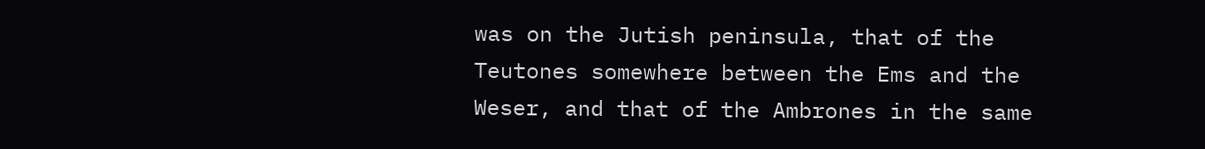was on the Jutish peninsula, that of the Teutones somewhere between the Ems and the Weser, and that of the Ambrones in the same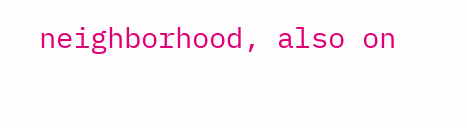neighborhood, also on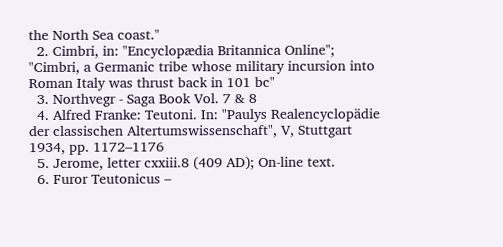the North Sea coast."
  2. Cimbri, in: "Encyclopædia Britannica Online"; "Cimbri, a Germanic tribe whose military incursion into Roman Italy was thrust back in 101 bc"
  3. Northvegr - Saga Book Vol. 7 & 8
  4. Alfred Franke: Teutoni. In: "Paulys Realencyclopädie der classischen Altertumswissenschaft", V, Stuttgart 1934, pp. 1172–1176
  5. Jerome, letter cxxiii.8 (409 AD); On-line text.
  6. Furor Teutonicus –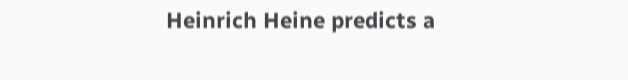Heinrich Heine predicts a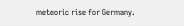meteoric rise for Germany.